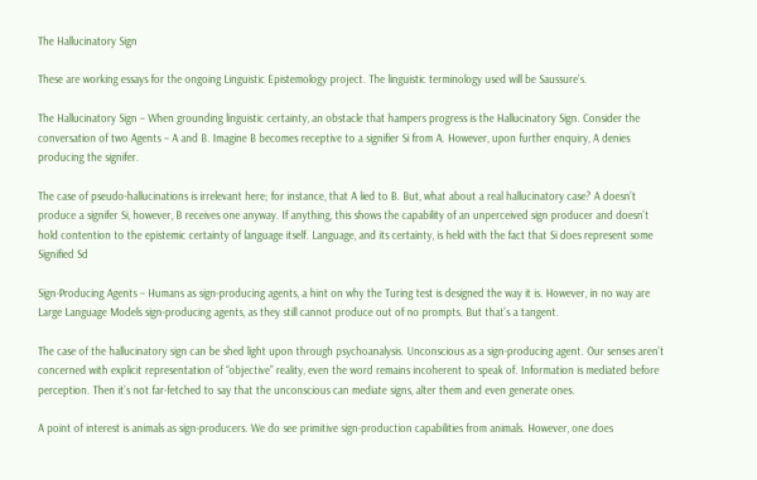The Hallucinatory Sign

These are working essays for the ongoing Linguistic Epistemology project. The linguistic terminology used will be Saussure’s.

The Hallucinatory Sign – When grounding linguistic certainty, an obstacle that hampers progress is the Hallucinatory Sign. Consider the conversation of two Agents – A and B. Imagine B becomes receptive to a signifier Si from A. However, upon further enquiry, A denies producing the signifer.

The case of pseudo-hallucinations is irrelevant here; for instance, that A lied to B. But, what about a real hallucinatory case? A doesn’t produce a signifer Si, however, B receives one anyway. If anything, this shows the capability of an unperceived sign producer and doesn’t hold contention to the epistemic certainty of language itself. Language, and its certainty, is held with the fact that Si does represent some Signified Sd

Sign-Producing Agents – Humans as sign-producing agents, a hint on why the Turing test is designed the way it is. However, in no way are Large Language Models sign-producing agents, as they still cannot produce out of no prompts. But that’s a tangent.

The case of the hallucinatory sign can be shed light upon through psychoanalysis. Unconscious as a sign-producing agent. Our senses aren’t concerned with explicit representation of “objective” reality, even the word remains incoherent to speak of. Information is mediated before perception. Then it’s not far-fetched to say that the unconscious can mediate signs, alter them and even generate ones.

A point of interest is animals as sign-producers. We do see primitive sign-production capabilities from animals. However, one does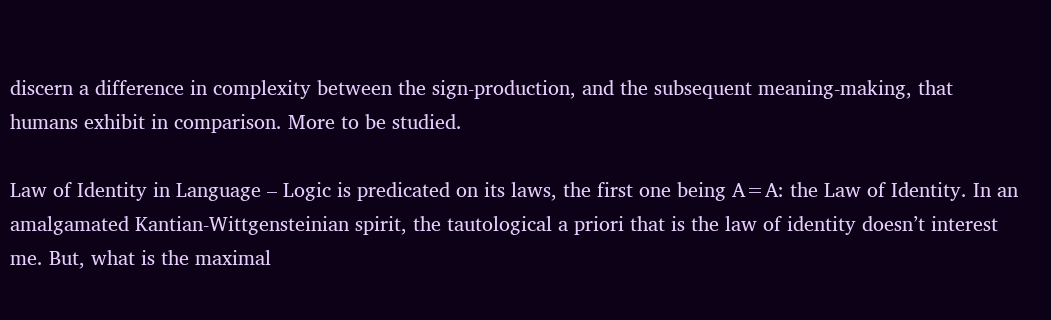discern a difference in complexity between the sign-production, and the subsequent meaning-making, that humans exhibit in comparison. More to be studied.

Law of Identity in Language – Logic is predicated on its laws, the first one being A=A: the Law of Identity. In an amalgamated Kantian-Wittgensteinian spirit, the tautological a priori that is the law of identity doesn’t interest me. But, what is the maximal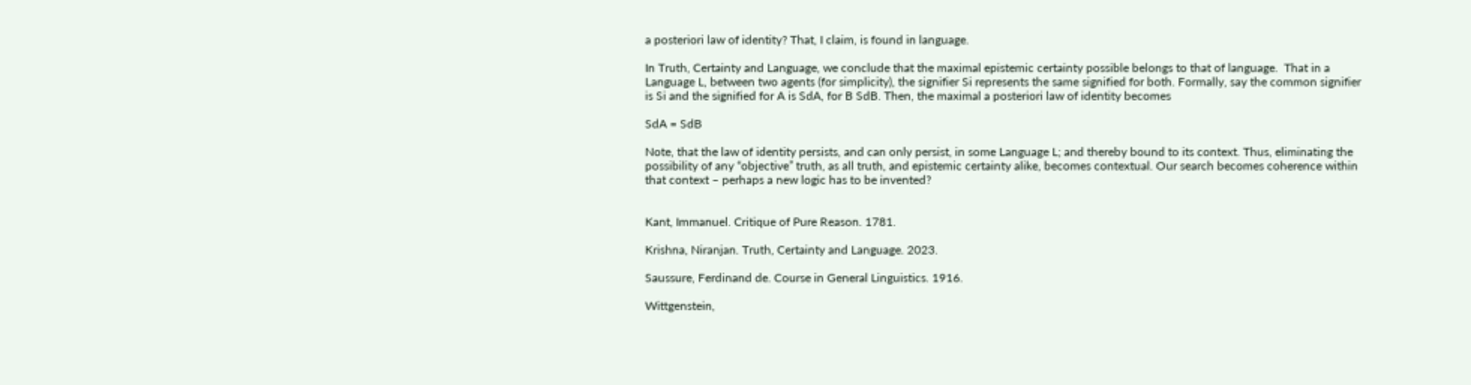a posteriori law of identity? That, I claim, is found in language.

In Truth, Certainty and Language, we conclude that the maximal epistemic certainty possible belongs to that of language.  That in a Language L, between two agents (for simplicity), the signifier Si represents the same signified for both. Formally, say the common signifier is Si and the signified for A is SdA, for B SdB. Then, the maximal a posteriori law of identity becomes

SdA = SdB

Note, that the law of identity persists, and can only persist, in some Language L; and thereby bound to its context. Thus, eliminating the possibility of any “objective” truth, as all truth, and epistemic certainty alike, becomes contextual. Our search becomes coherence within that context – perhaps a new logic has to be invented?


Kant, Immanuel. Critique of Pure Reason. 1781.

Krishna, Niranjan. Truth, Certainty and Language. 2023.

Saussure, Ferdinand de. Course in General Linguistics. 1916.

Wittgenstein,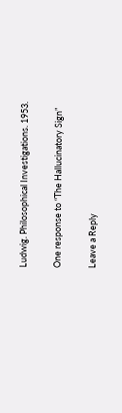Ludwig. Philosophical Investigations. 1953.

One response to “The Hallucinatory Sign”

Leave a Reply